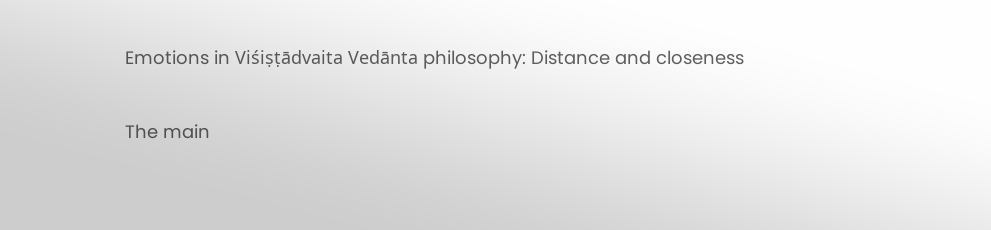Emotions in Viśiṣṭādvaita Vedānta philosophy: Distance and closeness

The main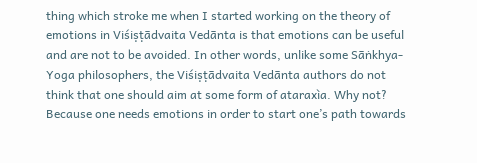thing which stroke me when I started working on the theory of emotions in Viśiṣṭādvaita Vedānta is that emotions can be useful and are not to be avoided. In other words, unlike some Sāṅkhya-Yoga philosophers, the Viśiṣṭādvaita Vedānta authors do not think that one should aim at some form of ataraxìa. Why not? Because one needs emotions in order to start one’s path towards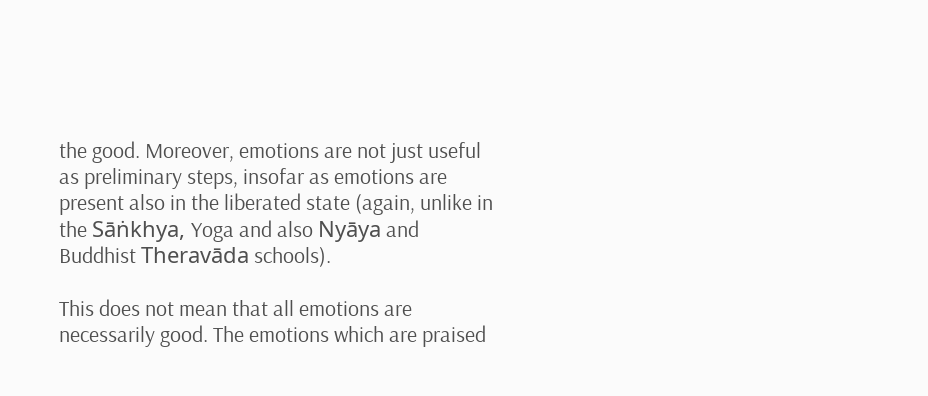the good. Moreover, emotions are not just useful as preliminary steps, insofar as emotions are present also in the liberated state (again, unlike in the Sāṅkhya, Yoga and also Nyāya and Buddhist Theravāda schools).

This does not mean that all emotions are necessarily good. The emotions which are praised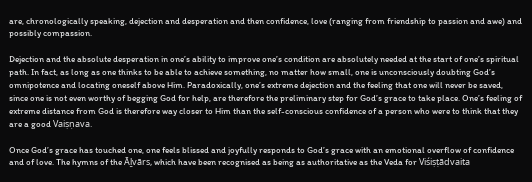are, chronologically speaking, dejection and desperation and then confidence, love (ranging from friendship to passion and awe) and possibly compassion.

Dejection and the absolute desperation in one’s ability to improve one’s condition are absolutely needed at the start of one’s spiritual path. In fact, as long as one thinks to be able to achieve something, no matter how small, one is unconsciously doubting God’s omnipotence and locating oneself above Him. Paradoxically, one’s extreme dejection and the feeling that one will never be saved, since one is not even worthy of begging God for help, are therefore the preliminary step for God’s grace to take place. One’s feeling of extreme distance from God is therefore way closer to Him than the self-conscious confidence of a person who were to think that they are a good Vaiṣṇava.

Once God’s grace has touched one, one feels blissed and joyfully responds to God’s grace with an emotional overflow of confidence and of love. The hymns of the Āḻvārs, which have been recognised as being as authoritative as the Veda for Viśiṣṭādvaita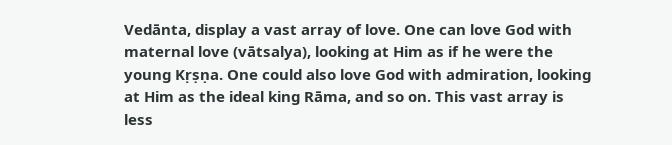Vedānta, display a vast array of love. One can love God with maternal love (vātsalya), looking at Him as if he were the young Kṛṣṇa. One could also love God with admiration, looking at Him as the ideal king Rāma, and so on. This vast array is less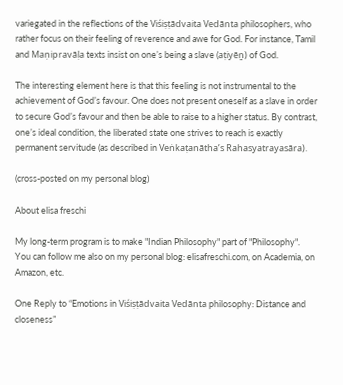variegated in the reflections of the Viśiṣṭādvaita Vedānta philosophers, who rather focus on their feeling of reverence and awe for God. For instance, Tamil and Maṇipravāḷa texts insist on one’s being a slave (aṭiyēṉ) of God.

The interesting element here is that this feeling is not instrumental to the achievement of God’s favour. One does not present oneself as a slave in order to secure God’s favour and then be able to raise to a higher status. By contrast, one’s ideal condition, the liberated state one strives to reach is exactly permanent servitude (as described in Veṅkaṭanātha’s Rahasyatrayasāra).

(cross-posted on my personal blog)

About elisa freschi

My long-term program is to make "Indian Philosophy" part of "Philosophy". You can follow me also on my personal blog: elisafreschi.com, on Academia, on Amazon, etc.

One Reply to “Emotions in Viśiṣṭādvaita Vedānta philosophy: Distance and closeness”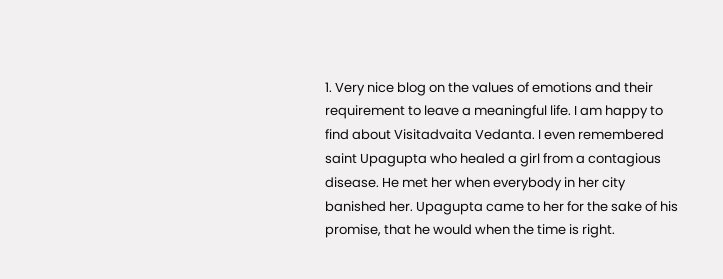1. Very nice blog on the values of emotions and their requirement to leave a meaningful life. I am happy to find about Visitadvaita Vedanta. I even remembered saint Upagupta who healed a girl from a contagious disease. He met her when everybody in her city banished her. Upagupta came to her for the sake of his promise, that he would when the time is right.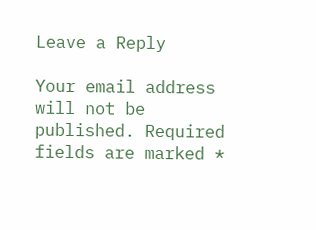Leave a Reply

Your email address will not be published. Required fields are marked *